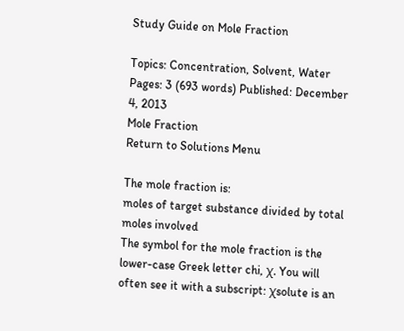Study Guide on Mole Fraction

Topics: Concentration, Solvent, Water Pages: 3 (693 words) Published: December 4, 2013
Mole Fraction
Return to Solutions Menu

The mole fraction is:
moles of target substance divided by total moles involved
The symbol for the mole fraction is the lower-case Greek letter chi, χ. You will often see it with a subscript: χsolute is an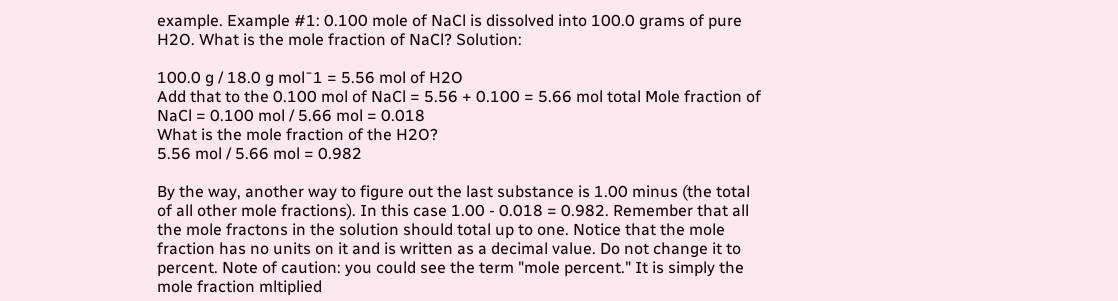example. Example #1: 0.100 mole of NaCl is dissolved into 100.0 grams of pure H2O. What is the mole fraction of NaCl? Solution:

100.0 g / 18.0 g mol¯1 = 5.56 mol of H2O
Add that to the 0.100 mol of NaCl = 5.56 + 0.100 = 5.66 mol total Mole fraction of NaCl = 0.100 mol / 5.66 mol = 0.018
What is the mole fraction of the H2O?
5.56 mol / 5.66 mol = 0.982

By the way, another way to figure out the last substance is 1.00 minus (the total of all other mole fractions). In this case 1.00 - 0.018 = 0.982. Remember that all the mole fractons in the solution should total up to one. Notice that the mole fraction has no units on it and is written as a decimal value. Do not change it to percent. Note of caution: you could see the term "mole percent." It is simply the mole fraction mltiplied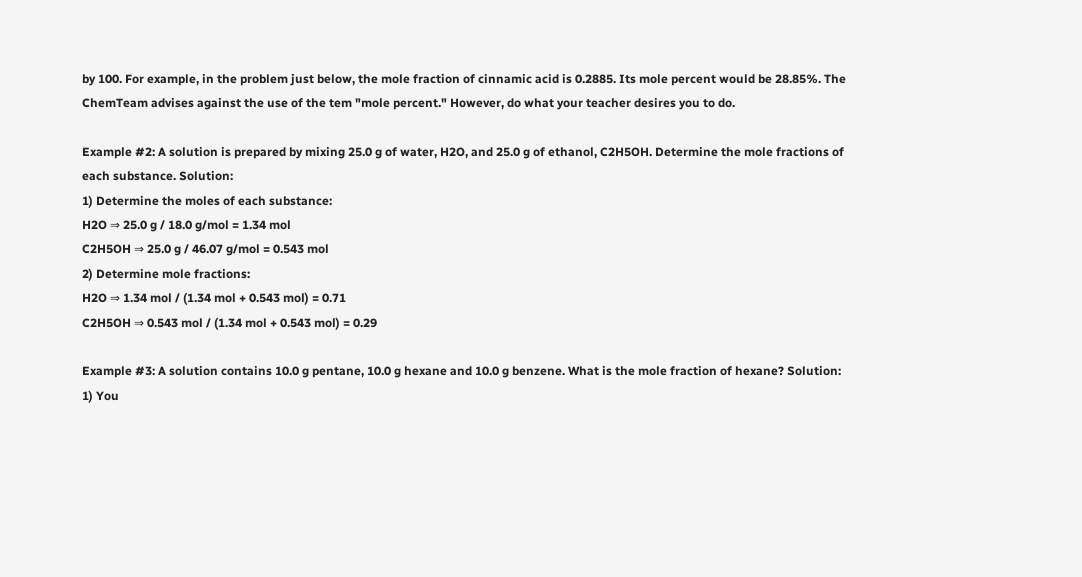by 100. For example, in the problem just below, the mole fraction of cinnamic acid is 0.2885. Its mole percent would be 28.85%. The ChemTeam advises against the use of the tem "mole percent." However, do what your teacher desires you to do.

Example #2: A solution is prepared by mixing 25.0 g of water, H2O, and 25.0 g of ethanol, C2H5OH. Determine the mole fractions of each substance. Solution:
1) Determine the moles of each substance:
H2O ⇒ 25.0 g / 18.0 g/mol = 1.34 mol
C2H5OH ⇒ 25.0 g / 46.07 g/mol = 0.543 mol
2) Determine mole fractions:
H2O ⇒ 1.34 mol / (1.34 mol + 0.543 mol) = 0.71
C2H5OH ⇒ 0.543 mol / (1.34 mol + 0.543 mol) = 0.29

Example #3: A solution contains 10.0 g pentane, 10.0 g hexane and 10.0 g benzene. What is the mole fraction of hexane? Solution:
1) You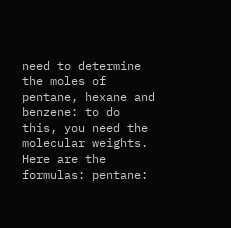need to determine the moles of pentane, hexane and benzene: to do this, you need the molecular weights. Here are the formulas: pentane: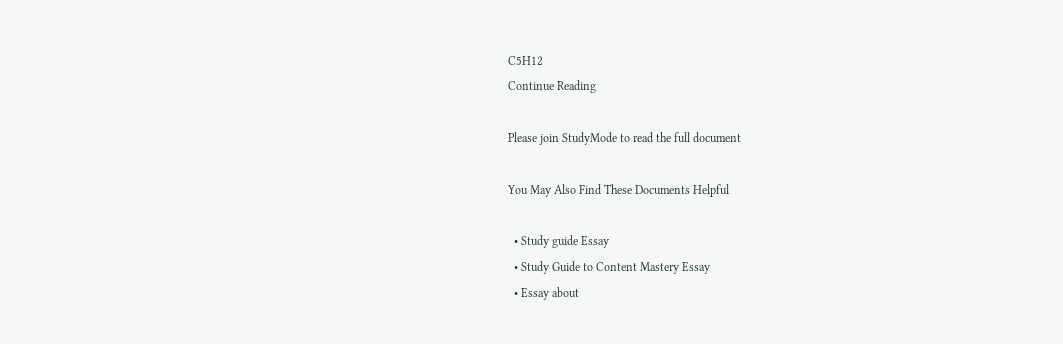C5H12
Continue Reading

Please join StudyMode to read the full document

You May Also Find These Documents Helpful

  • Study guide Essay
  • Study Guide to Content Mastery Essay
  • Essay about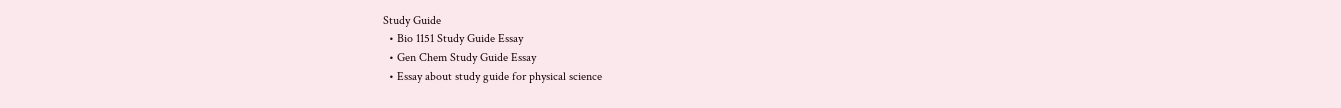Study Guide
  • Bio 1151 Study Guide Essay
  • Gen Chem Study Guide Essay
  • Essay about study guide for physical science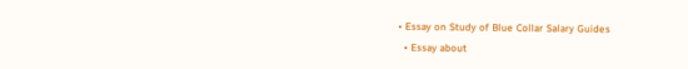• Essay on Study of Blue Collar Salary Guides
  • Essay about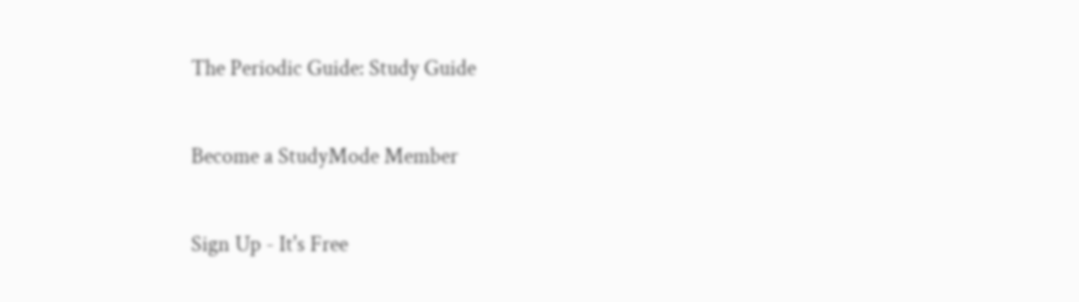The Periodic Guide: Study Guide

Become a StudyMode Member

Sign Up - It's Free